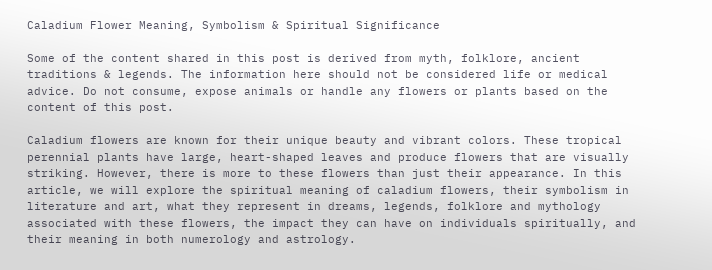Caladium Flower Meaning, Symbolism & Spiritual Significance

Some of the content shared in this post is derived from myth, folklore, ancient traditions & legends. The information here should not be considered life or medical advice. Do not consume, expose animals or handle any flowers or plants based on the content of this post.

Caladium flowers are known for their unique beauty and vibrant colors. These tropical perennial plants have large, heart-shaped leaves and produce flowers that are visually striking. However, there is more to these flowers than just their appearance. In this article, we will explore the spiritual meaning of caladium flowers, their symbolism in literature and art, what they represent in dreams, legends, folklore and mythology associated with these flowers, the impact they can have on individuals spiritually, and their meaning in both numerology and astrology.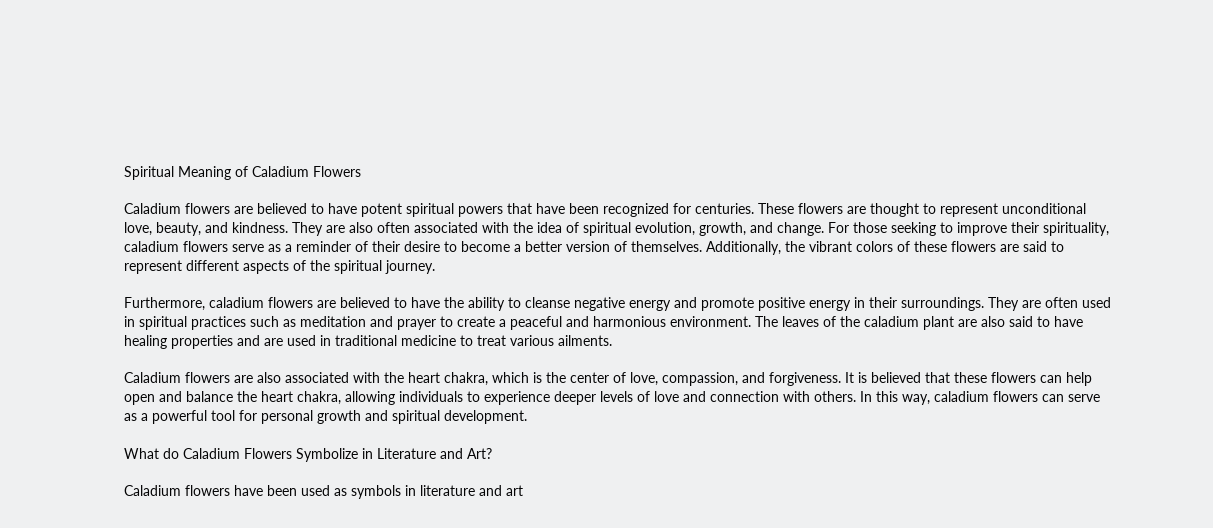Spiritual Meaning of Caladium Flowers

Caladium flowers are believed to have potent spiritual powers that have been recognized for centuries. These flowers are thought to represent unconditional love, beauty, and kindness. They are also often associated with the idea of spiritual evolution, growth, and change. For those seeking to improve their spirituality, caladium flowers serve as a reminder of their desire to become a better version of themselves. Additionally, the vibrant colors of these flowers are said to represent different aspects of the spiritual journey.

Furthermore, caladium flowers are believed to have the ability to cleanse negative energy and promote positive energy in their surroundings. They are often used in spiritual practices such as meditation and prayer to create a peaceful and harmonious environment. The leaves of the caladium plant are also said to have healing properties and are used in traditional medicine to treat various ailments.

Caladium flowers are also associated with the heart chakra, which is the center of love, compassion, and forgiveness. It is believed that these flowers can help open and balance the heart chakra, allowing individuals to experience deeper levels of love and connection with others. In this way, caladium flowers can serve as a powerful tool for personal growth and spiritual development.

What do Caladium Flowers Symbolize in Literature and Art?

Caladium flowers have been used as symbols in literature and art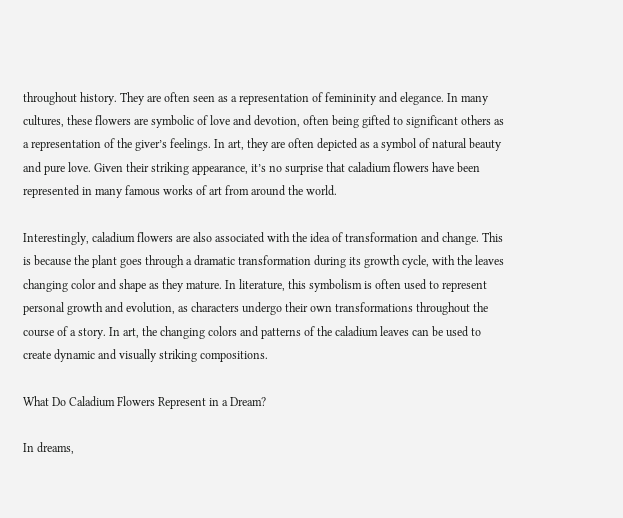throughout history. They are often seen as a representation of femininity and elegance. In many cultures, these flowers are symbolic of love and devotion, often being gifted to significant others as a representation of the giver’s feelings. In art, they are often depicted as a symbol of natural beauty and pure love. Given their striking appearance, it’s no surprise that caladium flowers have been represented in many famous works of art from around the world.

Interestingly, caladium flowers are also associated with the idea of transformation and change. This is because the plant goes through a dramatic transformation during its growth cycle, with the leaves changing color and shape as they mature. In literature, this symbolism is often used to represent personal growth and evolution, as characters undergo their own transformations throughout the course of a story. In art, the changing colors and patterns of the caladium leaves can be used to create dynamic and visually striking compositions.

What Do Caladium Flowers Represent in a Dream?

In dreams,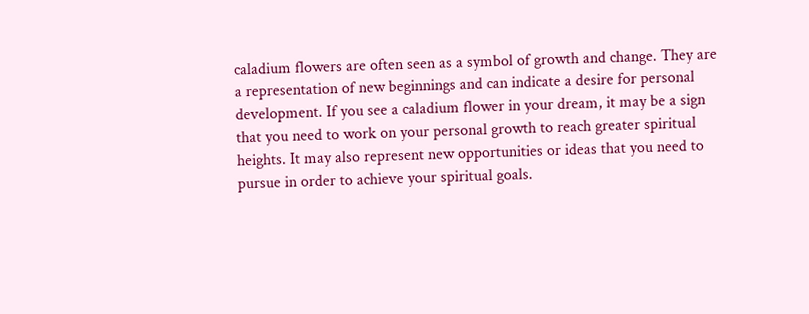caladium flowers are often seen as a symbol of growth and change. They are a representation of new beginnings and can indicate a desire for personal development. If you see a caladium flower in your dream, it may be a sign that you need to work on your personal growth to reach greater spiritual heights. It may also represent new opportunities or ideas that you need to pursue in order to achieve your spiritual goals.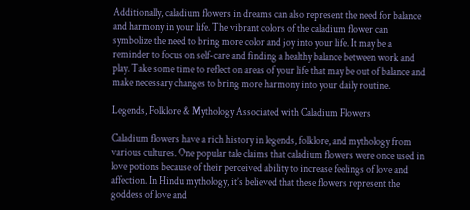Additionally, caladium flowers in dreams can also represent the need for balance and harmony in your life. The vibrant colors of the caladium flower can symbolize the need to bring more color and joy into your life. It may be a reminder to focus on self-care and finding a healthy balance between work and play. Take some time to reflect on areas of your life that may be out of balance and make necessary changes to bring more harmony into your daily routine.

Legends, Folklore & Mythology Associated with Caladium Flowers

Caladium flowers have a rich history in legends, folklore, and mythology from various cultures. One popular tale claims that caladium flowers were once used in love potions because of their perceived ability to increase feelings of love and affection. In Hindu mythology, it’s believed that these flowers represent the goddess of love and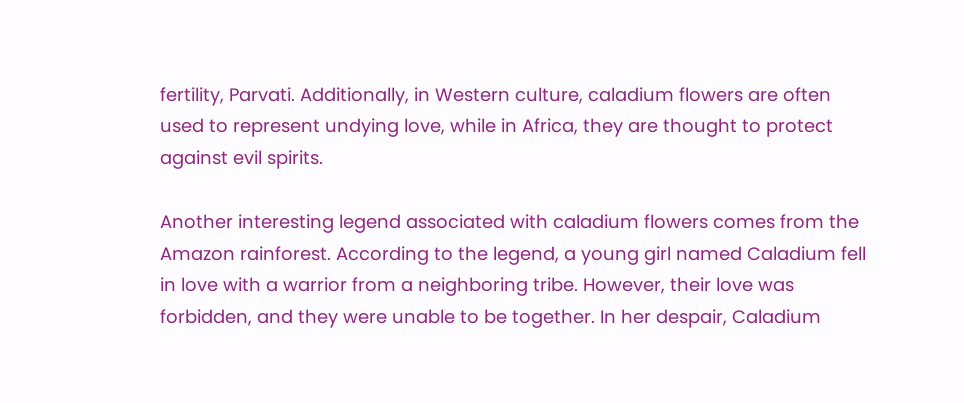fertility, Parvati. Additionally, in Western culture, caladium flowers are often used to represent undying love, while in Africa, they are thought to protect against evil spirits.

Another interesting legend associated with caladium flowers comes from the Amazon rainforest. According to the legend, a young girl named Caladium fell in love with a warrior from a neighboring tribe. However, their love was forbidden, and they were unable to be together. In her despair, Caladium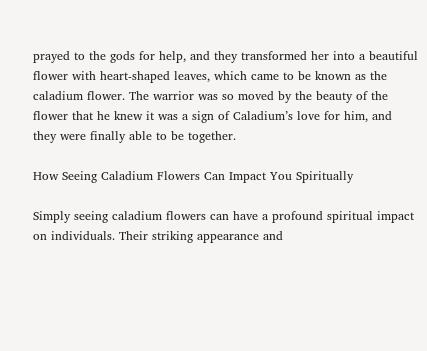prayed to the gods for help, and they transformed her into a beautiful flower with heart-shaped leaves, which came to be known as the caladium flower. The warrior was so moved by the beauty of the flower that he knew it was a sign of Caladium’s love for him, and they were finally able to be together.

How Seeing Caladium Flowers Can Impact You Spiritually

Simply seeing caladium flowers can have a profound spiritual impact on individuals. Their striking appearance and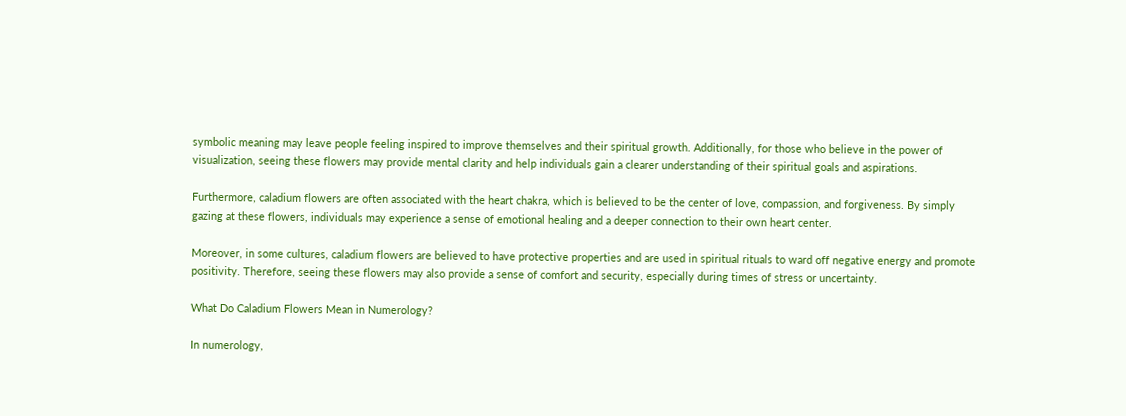symbolic meaning may leave people feeling inspired to improve themselves and their spiritual growth. Additionally, for those who believe in the power of visualization, seeing these flowers may provide mental clarity and help individuals gain a clearer understanding of their spiritual goals and aspirations.

Furthermore, caladium flowers are often associated with the heart chakra, which is believed to be the center of love, compassion, and forgiveness. By simply gazing at these flowers, individuals may experience a sense of emotional healing and a deeper connection to their own heart center.

Moreover, in some cultures, caladium flowers are believed to have protective properties and are used in spiritual rituals to ward off negative energy and promote positivity. Therefore, seeing these flowers may also provide a sense of comfort and security, especially during times of stress or uncertainty.

What Do Caladium Flowers Mean in Numerology?

In numerology,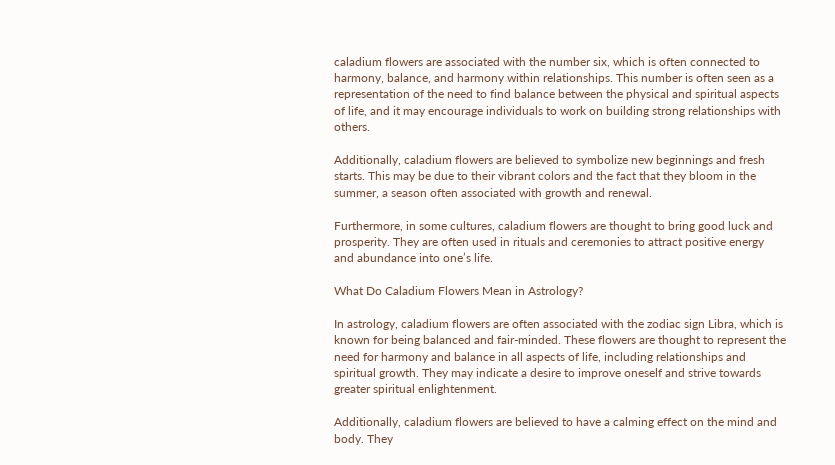caladium flowers are associated with the number six, which is often connected to harmony, balance, and harmony within relationships. This number is often seen as a representation of the need to find balance between the physical and spiritual aspects of life, and it may encourage individuals to work on building strong relationships with others.

Additionally, caladium flowers are believed to symbolize new beginnings and fresh starts. This may be due to their vibrant colors and the fact that they bloom in the summer, a season often associated with growth and renewal.

Furthermore, in some cultures, caladium flowers are thought to bring good luck and prosperity. They are often used in rituals and ceremonies to attract positive energy and abundance into one’s life.

What Do Caladium Flowers Mean in Astrology?

In astrology, caladium flowers are often associated with the zodiac sign Libra, which is known for being balanced and fair-minded. These flowers are thought to represent the need for harmony and balance in all aspects of life, including relationships and spiritual growth. They may indicate a desire to improve oneself and strive towards greater spiritual enlightenment.

Additionally, caladium flowers are believed to have a calming effect on the mind and body. They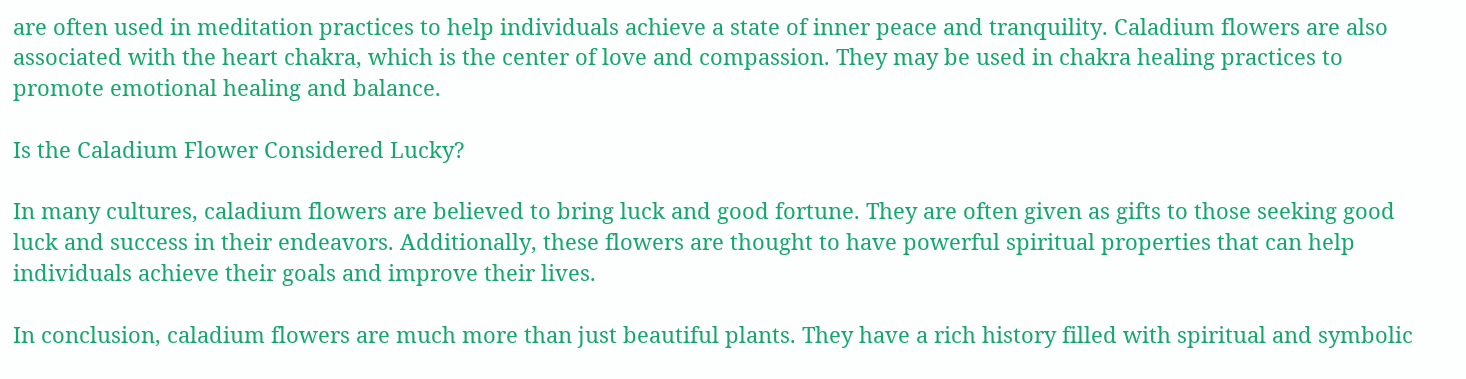are often used in meditation practices to help individuals achieve a state of inner peace and tranquility. Caladium flowers are also associated with the heart chakra, which is the center of love and compassion. They may be used in chakra healing practices to promote emotional healing and balance.

Is the Caladium Flower Considered Lucky?

In many cultures, caladium flowers are believed to bring luck and good fortune. They are often given as gifts to those seeking good luck and success in their endeavors. Additionally, these flowers are thought to have powerful spiritual properties that can help individuals achieve their goals and improve their lives.

In conclusion, caladium flowers are much more than just beautiful plants. They have a rich history filled with spiritual and symbolic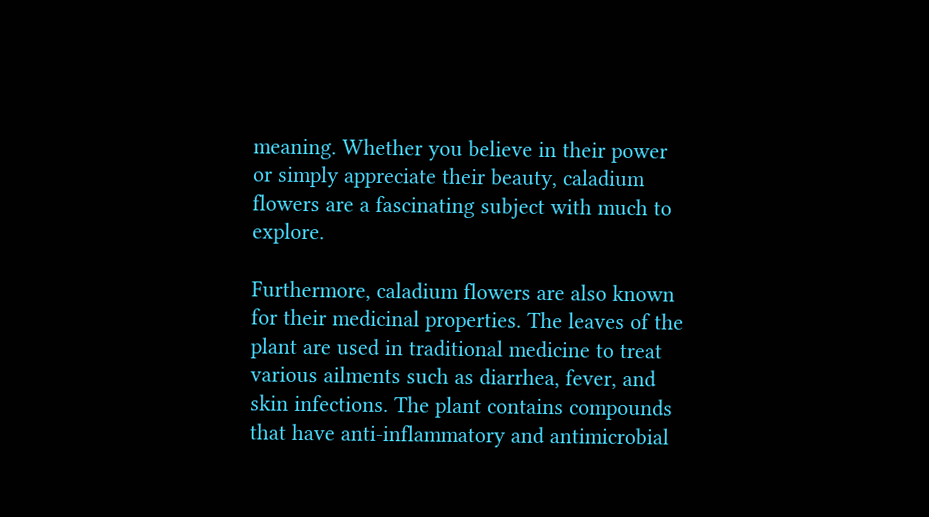meaning. Whether you believe in their power or simply appreciate their beauty, caladium flowers are a fascinating subject with much to explore.

Furthermore, caladium flowers are also known for their medicinal properties. The leaves of the plant are used in traditional medicine to treat various ailments such as diarrhea, fever, and skin infections. The plant contains compounds that have anti-inflammatory and antimicrobial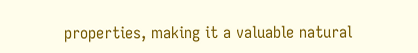properties, making it a valuable natural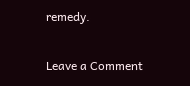remedy.

Leave a Comment